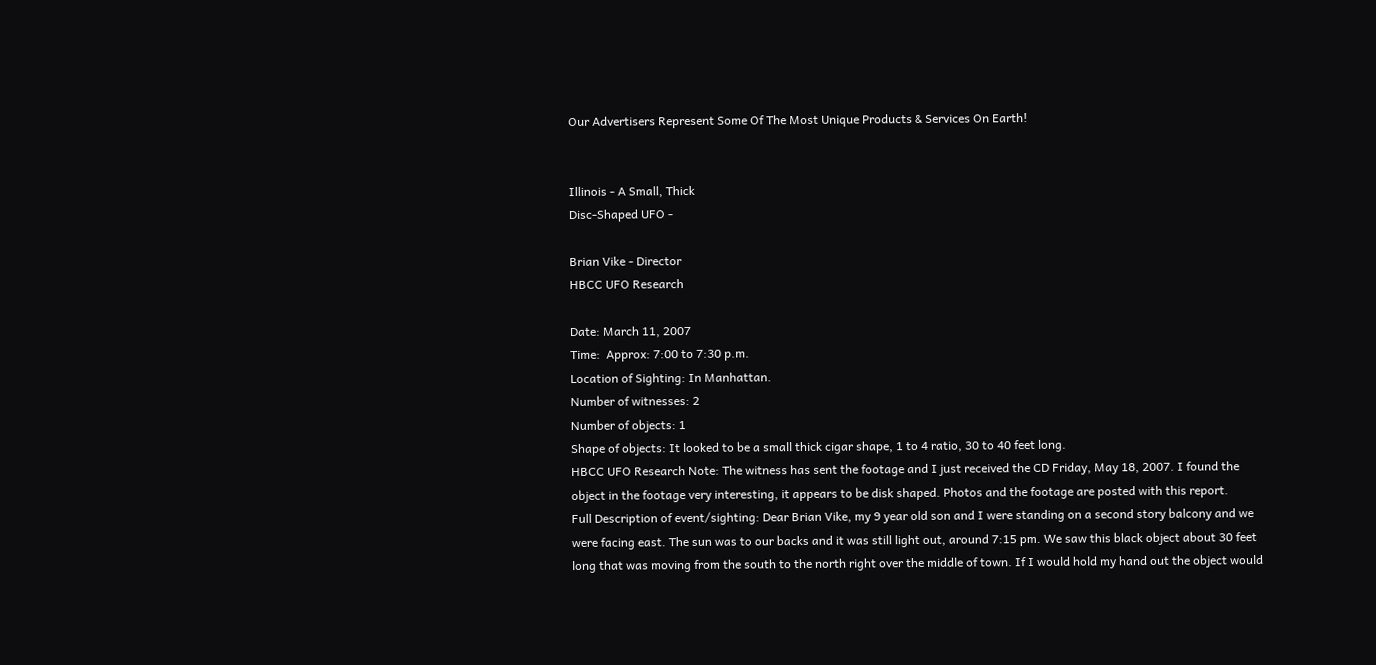Our Advertisers Represent Some Of The Most Unique Products & Services On Earth!


Illinois - A Small, Thick
Disc-Shaped UFO -

Brian Vike - Director
HBCC UFO Research

Date: March 11, 2007
Time:  Approx: 7:00 to 7:30 p.m.
Location of Sighting: In Manhattan.
Number of witnesses: 2
Number of objects: 1
Shape of objects: It looked to be a small thick cigar shape, 1 to 4 ratio, 30 to 40 feet long.
HBCC UFO Research Note: The witness has sent the footage and I just received the CD Friday, May 18, 2007. I found the object in the footage very interesting, it appears to be disk shaped. Photos and the footage are posted with this report.
Full Description of event/sighting: Dear Brian Vike, my 9 year old son and I were standing on a second story balcony and we were facing east. The sun was to our backs and it was still light out, around 7:15 pm. We saw this black object about 30 feet long that was moving from the south to the north right over the middle of town. If I would hold my hand out the object would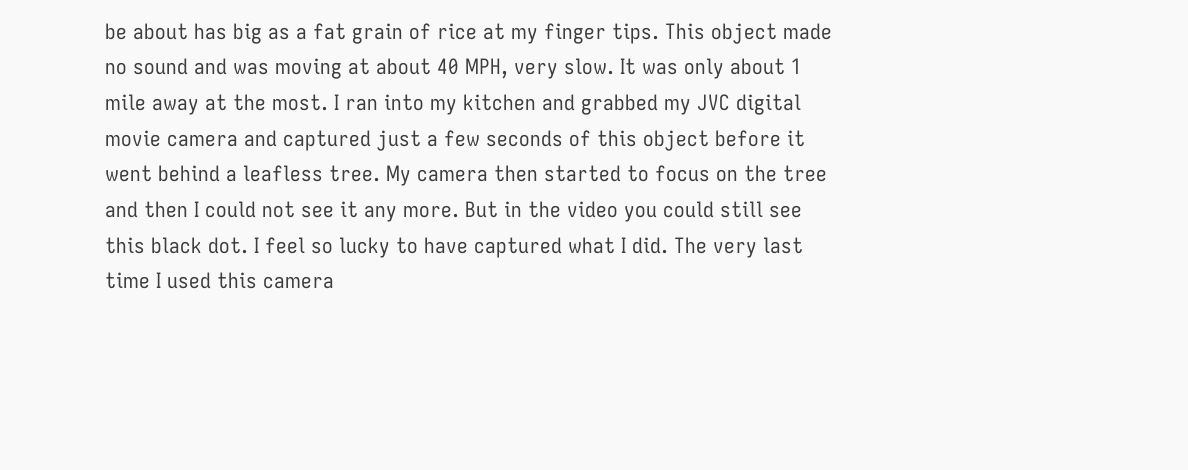be about has big as a fat grain of rice at my finger tips. This object made no sound and was moving at about 40 MPH, very slow. It was only about 1 mile away at the most. I ran into my kitchen and grabbed my JVC digital movie camera and captured just a few seconds of this object before it went behind a leafless tree. My camera then started to focus on the tree and then I could not see it any more. But in the video you could still see this black dot. I feel so lucky to have captured what I did. The very last time I used this camera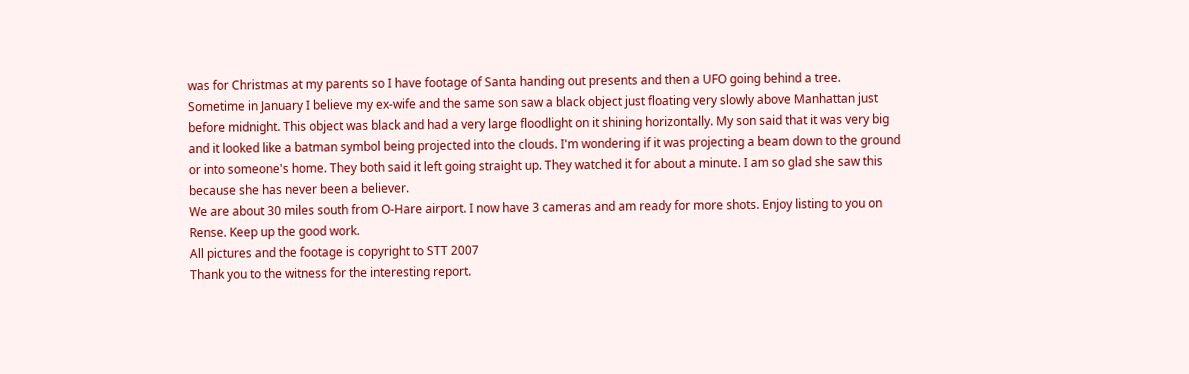was for Christmas at my parents so I have footage of Santa handing out presents and then a UFO going behind a tree.
Sometime in January I believe my ex-wife and the same son saw a black object just floating very slowly above Manhattan just before midnight. This object was black and had a very large floodlight on it shining horizontally. My son said that it was very big and it looked like a batman symbol being projected into the clouds. I'm wondering if it was projecting a beam down to the ground or into someone's home. They both said it left going straight up. They watched it for about a minute. I am so glad she saw this because she has never been a believer.
We are about 30 miles south from O-Hare airport. I now have 3 cameras and am ready for more shots. Enjoy listing to you on Rense. Keep up the good work.
All pictures and the footage is copyright to STT 2007
Thank you to the witness for the interesting report.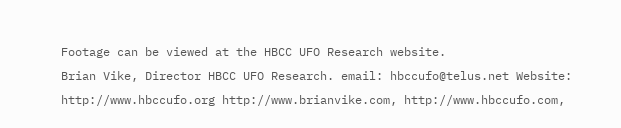Footage can be viewed at the HBCC UFO Research website.
Brian Vike, Director HBCC UFO Research. email: hbccufo@telus.net Website: http://www.hbccufo.org http://www.brianvike.com, http://www.hbccufo.com,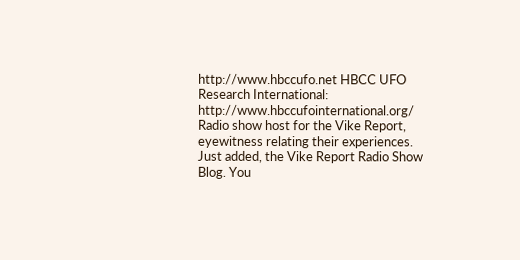http://www.hbccufo.net HBCC UFO Research International: http://www.hbccufointernational.org/
Radio show host for the Vike Report, eyewitness relating their experiences.
Just added, the Vike Report Radio Show Blog. You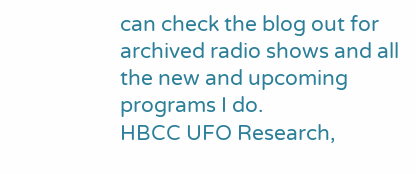can check the blog out for archived radio shows and all the new and upcoming programs I do.
HBCC UFO Research,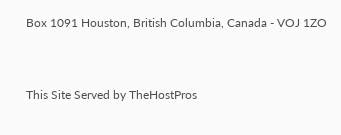Box 1091 Houston, British Columbia, Canada - VOJ 1ZO



This Site Served by TheHostPros